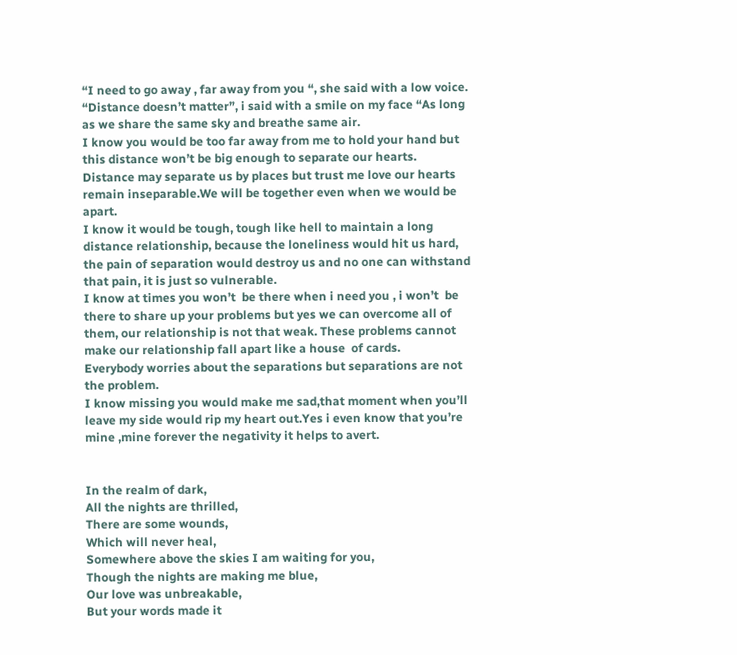“I need to go away , far away from you “, she said with a low voice.
“Distance doesn’t matter”, i said with a smile on my face “As long as we share the same sky and breathe same air.
I know you would be too far away from me to hold your hand but this distance won’t be big enough to separate our hearts.
Distance may separate us by places but trust me love our hearts remain inseparable.We will be together even when we would be apart.
I know it would be tough, tough like hell to maintain a long distance relationship, because the loneliness would hit us hard, the pain of separation would destroy us and no one can withstand that pain, it is just so vulnerable.
I know at times you won’t  be there when i need you , i won’t  be there to share up your problems but yes we can overcome all of them, our relationship is not that weak. These problems cannot make our relationship fall apart like a house  of cards.
Everybody worries about the separations but separations are not the problem.
I know missing you would make me sad,that moment when you’ll leave my side would rip my heart out.Yes i even know that you’re mine ,mine forever the negativity it helps to avert.


In the realm of dark,
All the nights are thrilled,
There are some wounds,
Which will never heal,
Somewhere above the skies I am waiting for you,
Though the nights are making me blue,
Our love was unbreakable,
But your words made it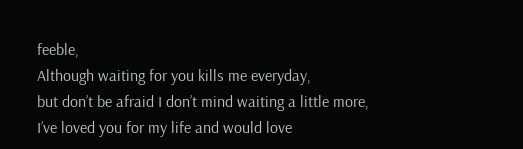feeble,
Although waiting for you kills me everyday,
but don’t be afraid I don’t mind waiting a little more,
I’ve loved you for my life and would love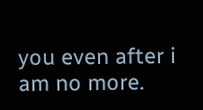you even after i am no more.